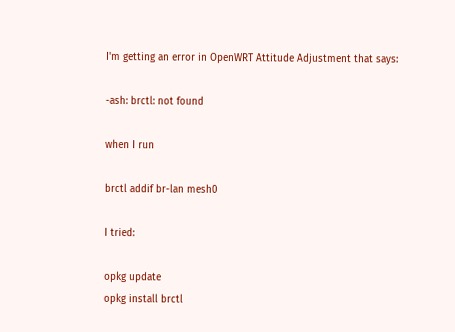I'm getting an error in OpenWRT Attitude Adjustment that says:

-ash: brctl: not found

when I run

brctl addif br-lan mesh0

I tried:

opkg update
opkg install brctl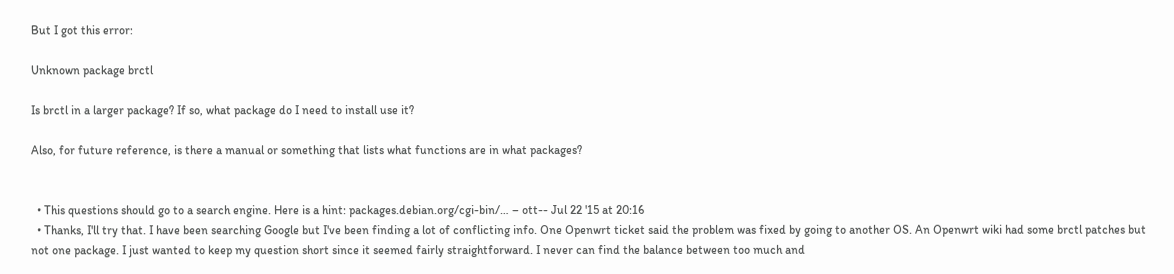But I got this error:

Unknown package brctl

Is brctl in a larger package? If so, what package do I need to install use it?

Also, for future reference, is there a manual or something that lists what functions are in what packages?


  • This questions should go to a search engine. Here is a hint: packages.debian.org/cgi-bin/… – ott-- Jul 22 '15 at 20:16
  • Thanks, I'll try that. I have been searching Google but I've been finding a lot of conflicting info. One Openwrt ticket said the problem was fixed by going to another OS. An Openwrt wiki had some brctl patches but not one package. I just wanted to keep my question short since it seemed fairly straightforward. I never can find the balance between too much and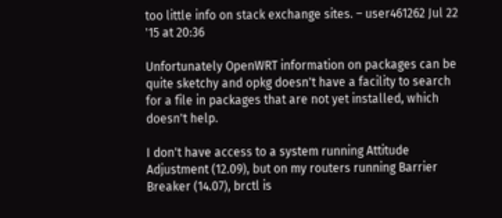too little info on stack exchange sites. – user461262 Jul 22 '15 at 20:36

Unfortunately OpenWRT information on packages can be quite sketchy and opkg doesn't have a facility to search for a file in packages that are not yet installed, which doesn't help.

I don't have access to a system running Attitude Adjustment (12.09), but on my routers running Barrier Breaker (14.07), brctl is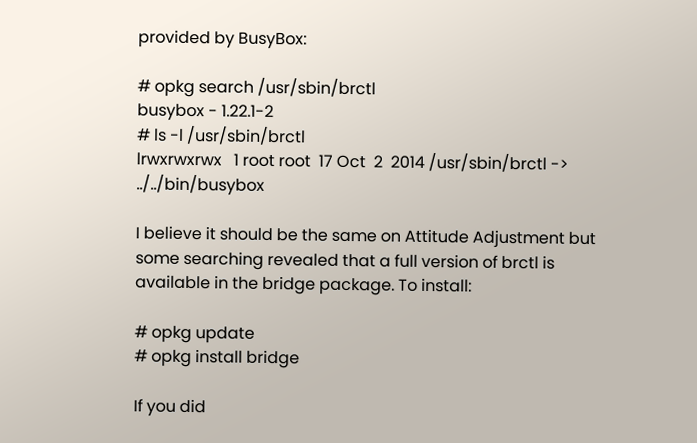provided by BusyBox:

# opkg search /usr/sbin/brctl
busybox - 1.22.1-2
# ls -l /usr/sbin/brctl
lrwxrwxrwx   1 root root  17 Oct  2  2014 /usr/sbin/brctl -> ../../bin/busybox

I believe it should be the same on Attitude Adjustment but some searching revealed that a full version of brctl is available in the bridge package. To install:

# opkg update
# opkg install bridge

If you did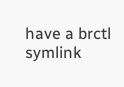have a brctl symlink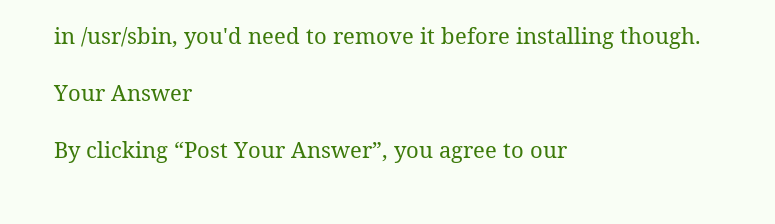in /usr/sbin, you'd need to remove it before installing though.

Your Answer

By clicking “Post Your Answer”, you agree to our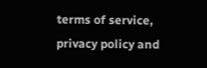terms of service, privacy policy and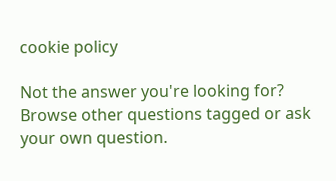cookie policy

Not the answer you're looking for? Browse other questions tagged or ask your own question.